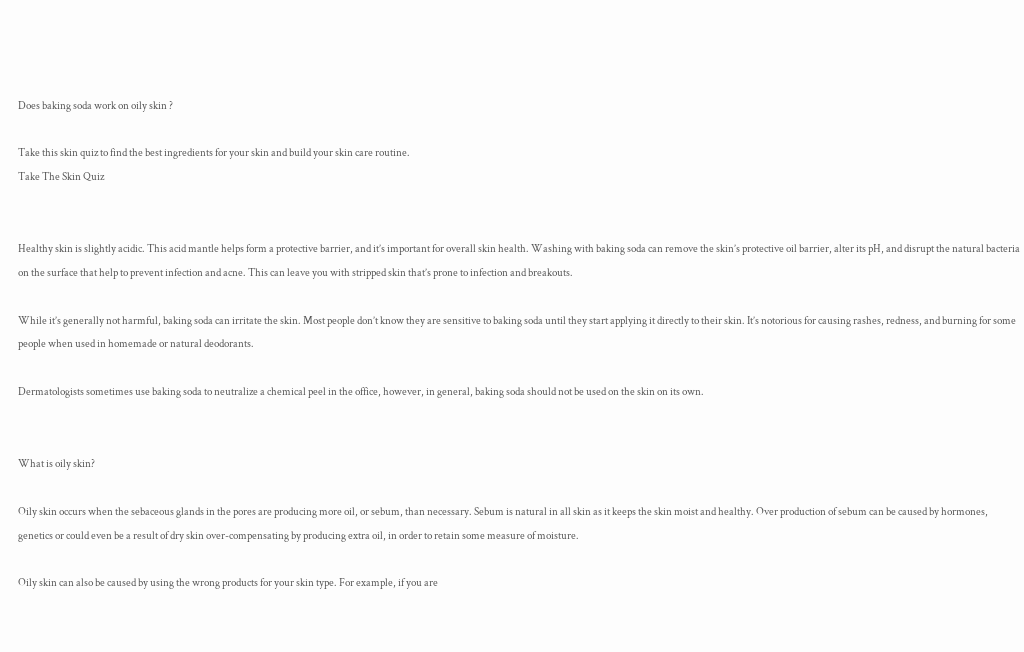Does baking soda work on oily skin ?

Take this skin quiz to find the best ingredients for your skin and build your skin care routine.
Take The Skin Quiz


Healthy skin is slightly acidic. This acid mantle helps form a protective barrier, and it’s important for overall skin health. Washing with baking soda can remove the skin’s protective oil barrier, alter its pH, and disrupt the natural bacteria on the surface that help to prevent infection and acne. This can leave you with stripped skin that’s prone to infection and breakouts.

While it’s generally not harmful, baking soda can irritate the skin. Most people don’t know they are sensitive to baking soda until they start applying it directly to their skin. It’s notorious for causing rashes, redness, and burning for some people when used in homemade or natural deodorants.

Dermatologists sometimes use baking soda to neutralize a chemical peel in the office, however, in general, baking soda should not be used on the skin on its own.


What is oily skin?

Oily skin occurs when the sebaceous glands in the pores are producing more oil, or sebum, than necessary. Sebum is natural in all skin as it keeps the skin moist and healthy. Over production of sebum can be caused by hormones, genetics or could even be a result of dry skin over-compensating by producing extra oil, in order to retain some measure of moisture.

Oily skin can also be caused by using the wrong products for your skin type. For example, if you are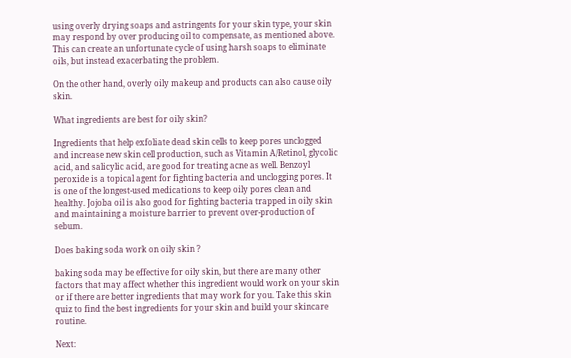using overly drying soaps and astringents for your skin type, your skin may respond by over producing oil to compensate, as mentioned above. This can create an unfortunate cycle of using harsh soaps to eliminate oils, but instead exacerbating the problem.

On the other hand, overly oily makeup and products can also cause oily skin.

What ingredients are best for oily skin?

Ingredients that help exfoliate dead skin cells to keep pores unclogged and increase new skin cell production, such as Vitamin A/Retinol, glycolic acid, and salicylic acid, are good for treating acne as well. Benzoyl peroxide is a topical agent for fighting bacteria and unclogging pores. It is one of the longest-used medications to keep oily pores clean and healthy. Jojoba oil is also good for fighting bacteria trapped in oily skin and maintaining a moisture barrier to prevent over-production of sebum.

Does baking soda work on oily skin ?

baking soda may be effective for oily skin, but there are many other factors that may affect whether this ingredient would work on your skin or if there are better ingredients that may work for you. Take this skin quiz to find the best ingredients for your skin and build your skincare routine.

Next: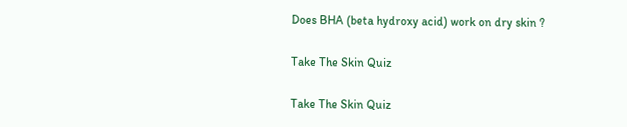Does BHA (beta hydroxy acid) work on dry skin ?

Take The Skin Quiz

Take The Skin Quiz